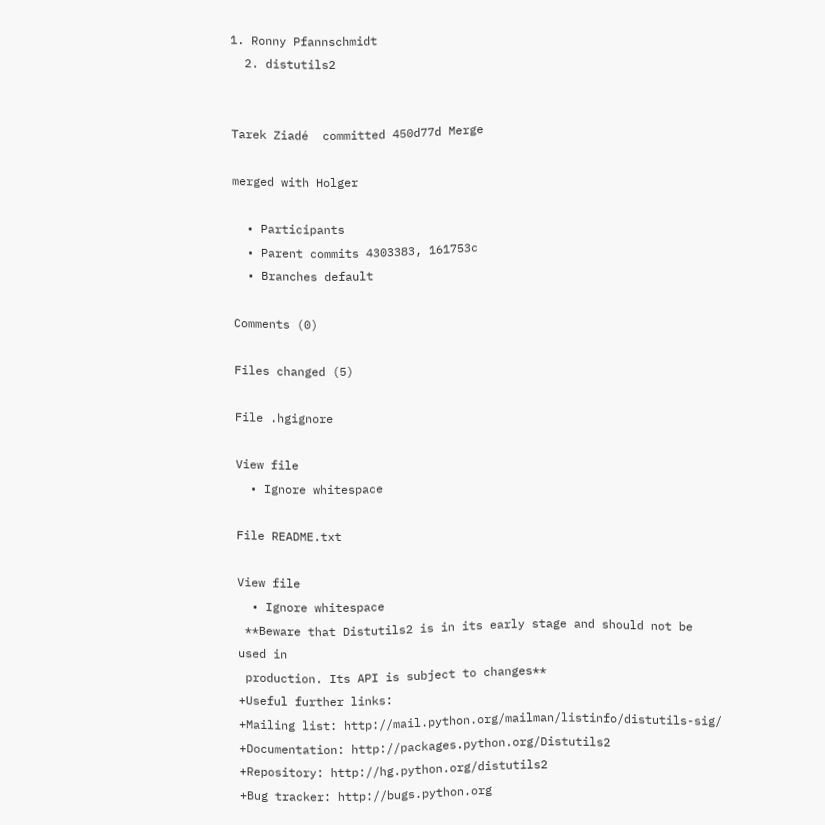1. Ronny Pfannschmidt
  2. distutils2


Tarek Ziadé  committed 450d77d Merge

merged with Holger

  • Participants
  • Parent commits 4303383, 161753c
  • Branches default

Comments (0)

Files changed (5)

File .hgignore

View file
  • Ignore whitespace

File README.txt

View file
  • Ignore whitespace
 **Beware that Distutils2 is in its early stage and should not be used in
 production. Its API is subject to changes**
+Useful further links:
+Mailing list: http://mail.python.org/mailman/listinfo/distutils-sig/
+Documentation: http://packages.python.org/Distutils2
+Repository: http://hg.python.org/distutils2
+Bug tracker: http://bugs.python.org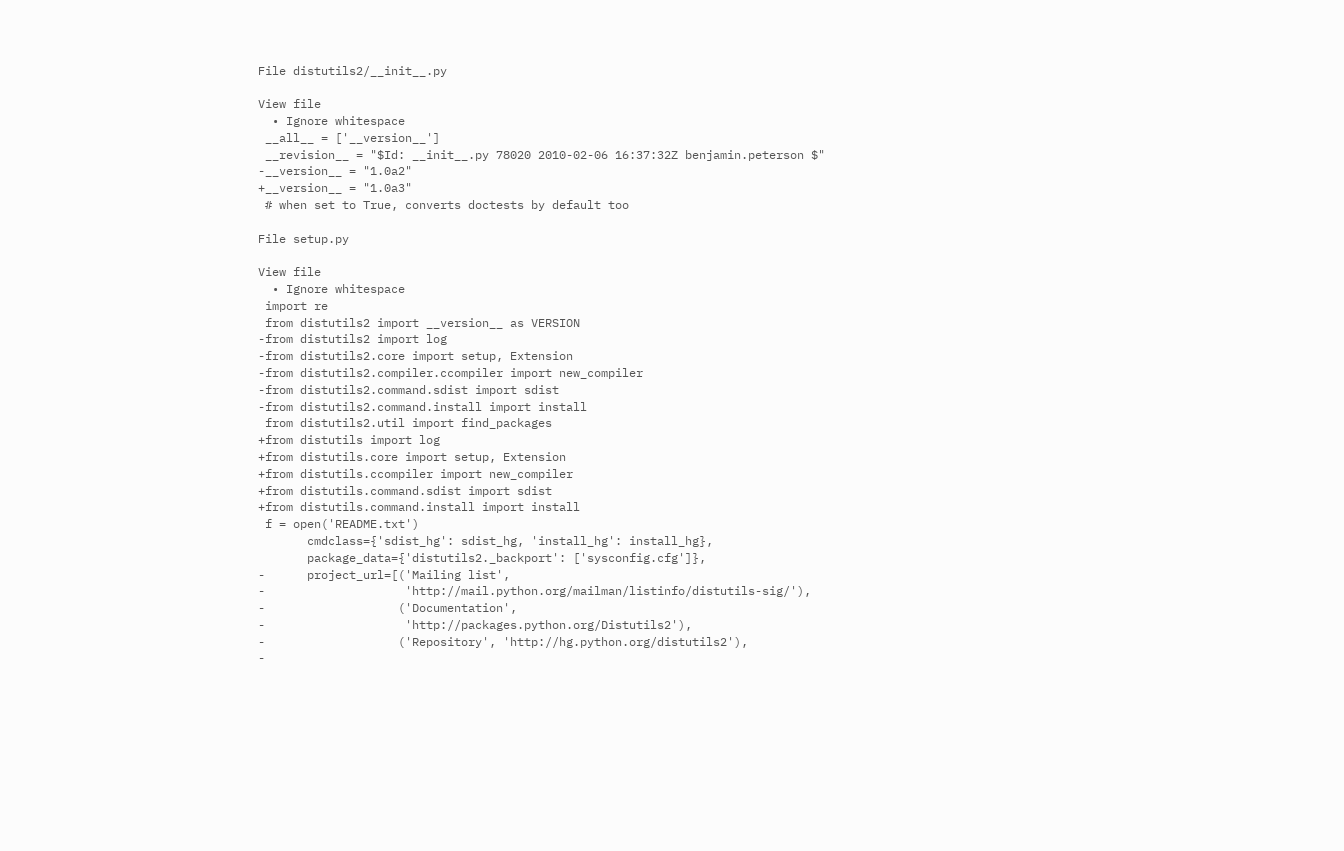File distutils2/__init__.py

View file
  • Ignore whitespace
 __all__ = ['__version__']
 __revision__ = "$Id: __init__.py 78020 2010-02-06 16:37:32Z benjamin.peterson $"
-__version__ = "1.0a2"
+__version__ = "1.0a3"
 # when set to True, converts doctests by default too

File setup.py

View file
  • Ignore whitespace
 import re
 from distutils2 import __version__ as VERSION
-from distutils2 import log
-from distutils2.core import setup, Extension
-from distutils2.compiler.ccompiler import new_compiler
-from distutils2.command.sdist import sdist
-from distutils2.command.install import install
 from distutils2.util import find_packages
+from distutils import log
+from distutils.core import setup, Extension
+from distutils.ccompiler import new_compiler
+from distutils.command.sdist import sdist
+from distutils.command.install import install
 f = open('README.txt')
       cmdclass={'sdist_hg': sdist_hg, 'install_hg': install_hg},
       package_data={'distutils2._backport': ['sysconfig.cfg']},
-      project_url=[('Mailing list',
-                    'http://mail.python.org/mailman/listinfo/distutils-sig/'),
-                   ('Documentation',
-                    'http://packages.python.org/Distutils2'),
-                   ('Repository', 'http://hg.python.org/distutils2'),
-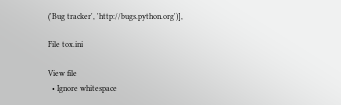('Bug tracker', 'http://bugs.python.org')],

File tox.ini

View file
  • Ignore whitespace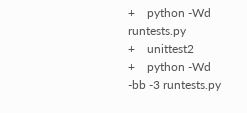+    python -Wd runtests.py
+    unittest2
+    python -Wd -bb -3 runtests.py